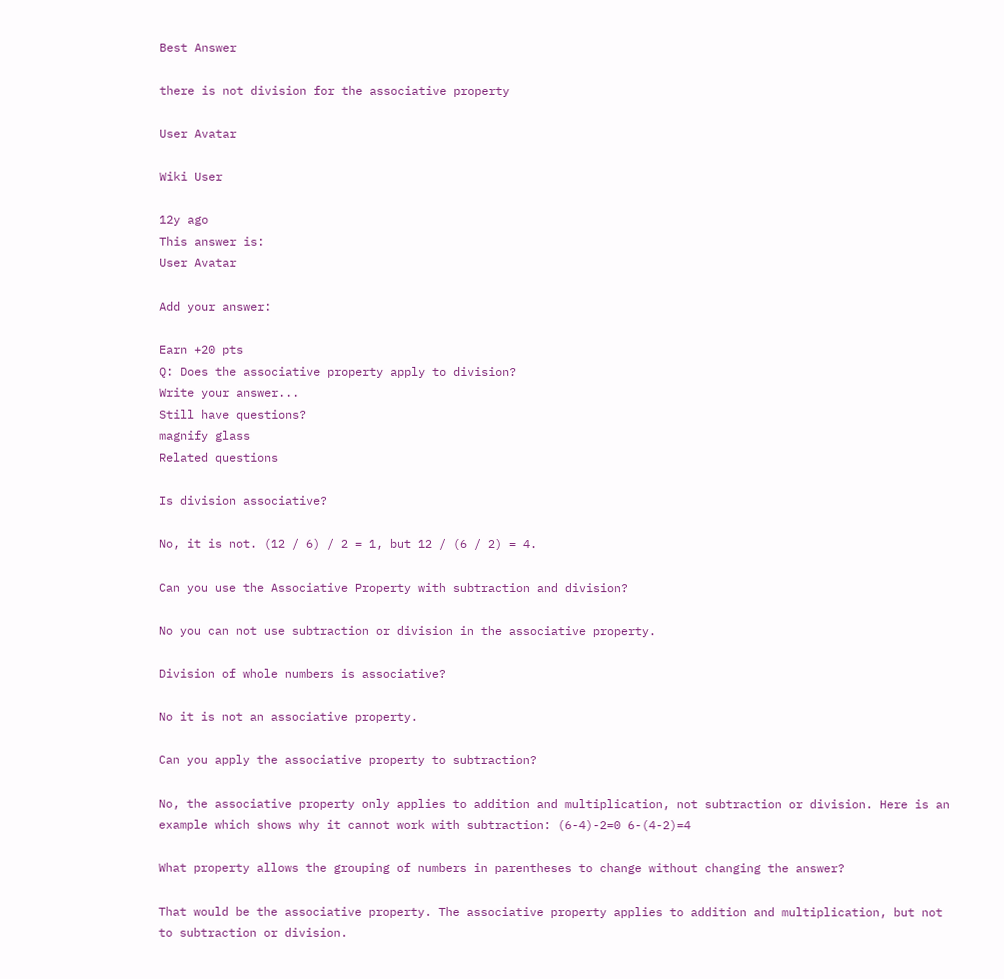Best Answer

there is not division for the associative property

User Avatar

Wiki User

12y ago
This answer is:
User Avatar

Add your answer:

Earn +20 pts
Q: Does the associative property apply to division?
Write your answer...
Still have questions?
magnify glass
Related questions

Is division associative?

No, it is not. (12 / 6) / 2 = 1, but 12 / (6 / 2) = 4.

Can you use the Associative Property with subtraction and division?

No you can not use subtraction or division in the associative property.

Division of whole numbers is associative?

No it is not an associative property.

Can you apply the associative property to subtraction?

No, the associative property only applies to addition and multiplication, not subtraction or division. Here is an example which shows why it cannot work with subtraction: (6-4)-2=0 6-(4-2)=4

What property allows the grouping of numbers in parentheses to change without changing the answer?

That would be the associative property. The associative property applies to addition and multiplication, but not to subtraction or division.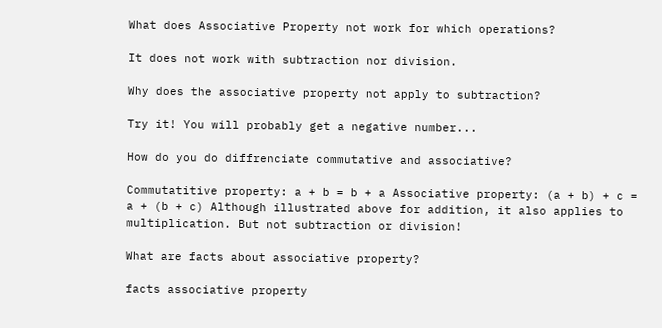What does Associative Property not work for which operations?

It does not work with subtraction nor division.

Why does the associative property not apply to subtraction?

Try it! You will probably get a negative number...

How do you do diffrenciate commutative and associative?

Commutatitive property: a + b = b + a Associative property: (a + b) + c = a + (b + c) Although illustrated above for addition, it also applies to multiplication. But not subtraction or division!

What are facts about associative property?

facts associative property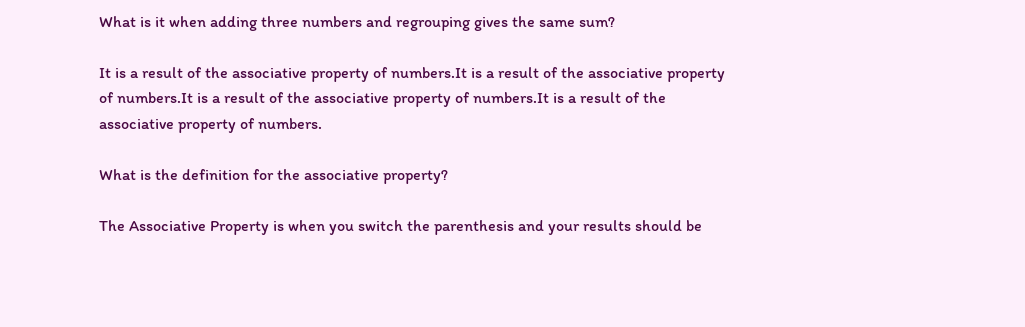What is it when adding three numbers and regrouping gives the same sum?

It is a result of the associative property of numbers.It is a result of the associative property of numbers.It is a result of the associative property of numbers.It is a result of the associative property of numbers.

What is the definition for the associative property?

The Associative Property is when you switch the parenthesis and your results should be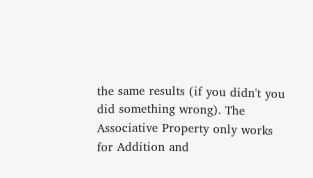the same results (if you didn't you did something wrong). The Associative Property only works for Addition and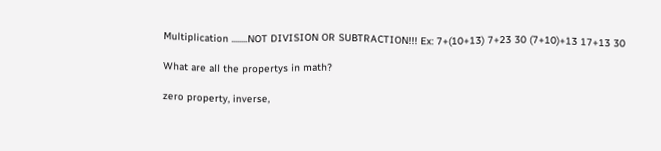Multiplication ........NOT DIVISION OR SUBTRACTION!!! Ex: 7+(10+13) 7+23 30 (7+10)+13 17+13 30

What are all the propertys in math?

zero property, inverse,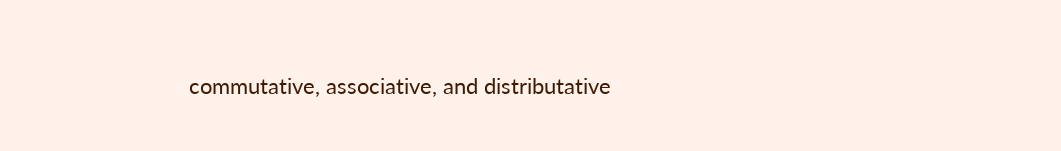commutative, associative, and distributative